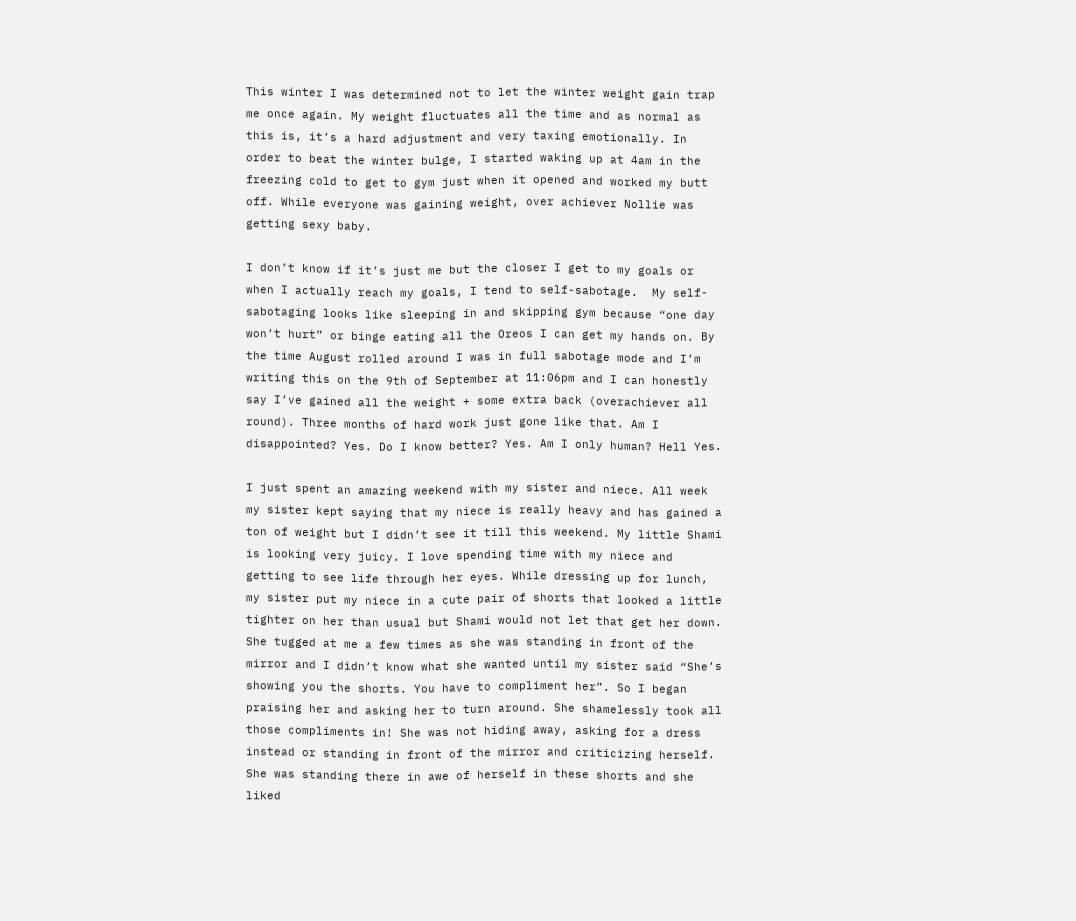This winter I was determined not to let the winter weight gain trap me once again. My weight fluctuates all the time and as normal as this is, it’s a hard adjustment and very taxing emotionally. In order to beat the winter bulge, I started waking up at 4am in the freezing cold to get to gym just when it opened and worked my butt off. While everyone was gaining weight, over achiever Nollie was getting sexy baby.

I don’t know if it’s just me but the closer I get to my goals or when I actually reach my goals, I tend to self-sabotage.  My self-sabotaging looks like sleeping in and skipping gym because “one day won’t hurt” or binge eating all the Oreos I can get my hands on. By the time August rolled around I was in full sabotage mode and I’m writing this on the 9th of September at 11:06pm and I can honestly say I’ve gained all the weight + some extra back (overachiever all round). Three months of hard work just gone like that. Am I disappointed? Yes. Do I know better? Yes. Am I only human? Hell Yes.

I just spent an amazing weekend with my sister and niece. All week my sister kept saying that my niece is really heavy and has gained a ton of weight but I didn’t see it till this weekend. My little Shami is looking very juicy. I love spending time with my niece and getting to see life through her eyes. While dressing up for lunch, my sister put my niece in a cute pair of shorts that looked a little tighter on her than usual but Shami would not let that get her down. She tugged at me a few times as she was standing in front of the mirror and I didn’t know what she wanted until my sister said “She’s showing you the shorts. You have to compliment her”. So I began praising her and asking her to turn around. She shamelessly took all those compliments in! She was not hiding away, asking for a dress instead or standing in front of the mirror and criticizing herself. She was standing there in awe of herself in these shorts and she liked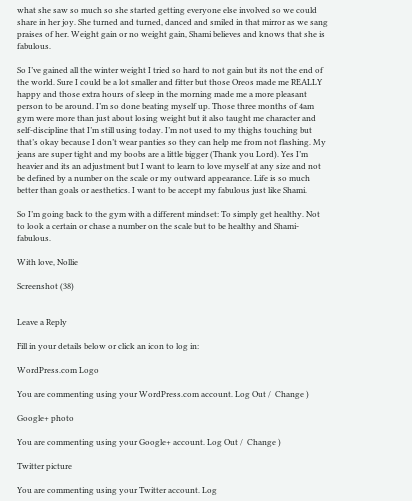what she saw so much so she started getting everyone else involved so we could share in her joy. She turned and turned, danced and smiled in that mirror as we sang praises of her. Weight gain or no weight gain, Shami believes and knows that she is fabulous.

So I’ve gained all the winter weight I tried so hard to not gain but its not the end of the world. Sure I could be a lot smaller and fitter but those Oreos made me REALLY happy and those extra hours of sleep in the morning made me a more pleasant person to be around. I’m so done beating myself up. Those three months of 4am gym were more than just about losing weight but it also taught me character and self-discipline that I’m still using today. I’m not used to my thighs touching but that’s okay because I don’t wear panties so they can help me from not flashing. My jeans are super tight and my boobs are a little bigger (Thank you Lord). Yes I’m heavier and its an adjustment but I want to learn to love myself at any size and not be defined by a number on the scale or my outward appearance. Life is so much better than goals or aesthetics. I want to be accept my fabulous just like Shami.

So I’m going back to the gym with a different mindset: To simply get healthy. Not to look a certain or chase a number on the scale but to be healthy and Shami-fabulous.

With love, Nollie

Screenshot (38)


Leave a Reply

Fill in your details below or click an icon to log in:

WordPress.com Logo

You are commenting using your WordPress.com account. Log Out /  Change )

Google+ photo

You are commenting using your Google+ account. Log Out /  Change )

Twitter picture

You are commenting using your Twitter account. Log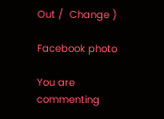Out /  Change )

Facebook photo

You are commenting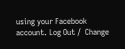using your Facebook account. Log Out /  Change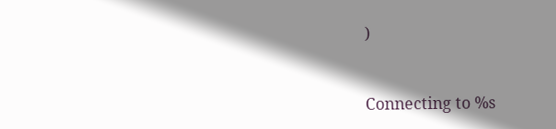)


Connecting to %s